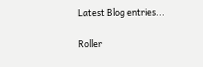Latest Blog entries...

Roller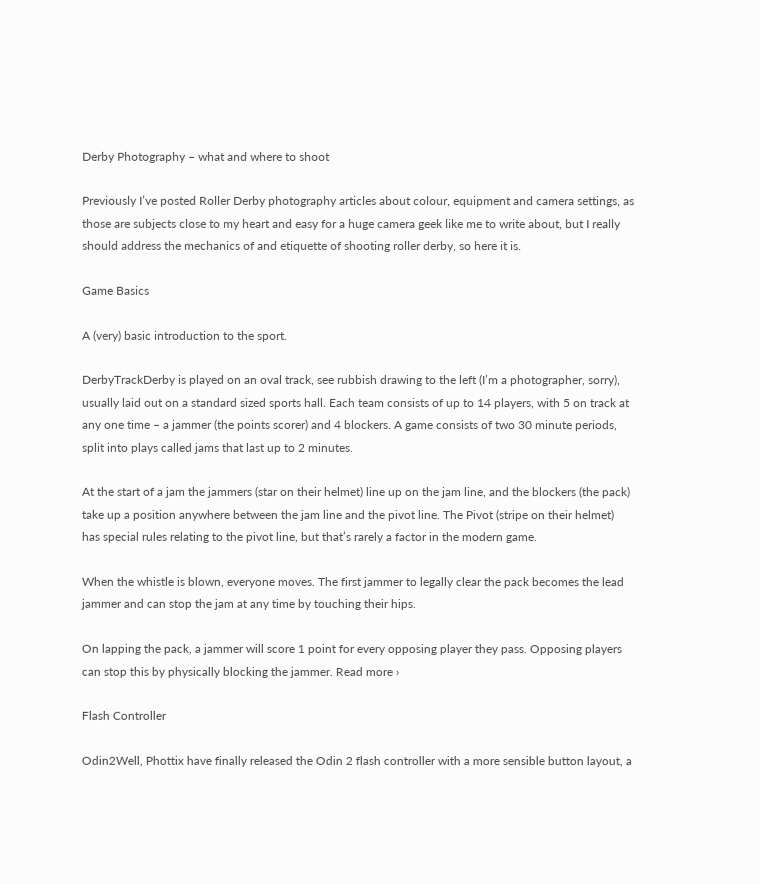Derby Photography – what and where to shoot

Previously I’ve posted Roller Derby photography articles about colour, equipment and camera settings, as those are subjects close to my heart and easy for a huge camera geek like me to write about, but I really should address the mechanics of and etiquette of shooting roller derby, so here it is.

Game Basics

A (very) basic introduction to the sport.

DerbyTrackDerby is played on an oval track, see rubbish drawing to the left (I’m a photographer, sorry), usually laid out on a standard sized sports hall. Each team consists of up to 14 players, with 5 on track at any one time – a jammer (the points scorer) and 4 blockers. A game consists of two 30 minute periods, split into plays called jams that last up to 2 minutes.

At the start of a jam the jammers (star on their helmet) line up on the jam line, and the blockers (the pack) take up a position anywhere between the jam line and the pivot line. The Pivot (stripe on their helmet) has special rules relating to the pivot line, but that’s rarely a factor in the modern game.

When the whistle is blown, everyone moves. The first jammer to legally clear the pack becomes the lead jammer and can stop the jam at any time by touching their hips.

On lapping the pack, a jammer will score 1 point for every opposing player they pass. Opposing players can stop this by physically blocking the jammer. Read more ›

Flash Controller

Odin2Well, Phottix have finally released the Odin 2 flash controller with a more sensible button layout, a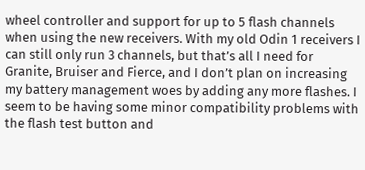wheel controller and support for up to 5 flash channels when using the new receivers. With my old Odin 1 receivers I can still only run 3 channels, but that’s all I need for Granite, Bruiser and Fierce, and I don’t plan on increasing my battery management woes by adding any more flashes. I seem to be having some minor compatibility problems with the flash test button and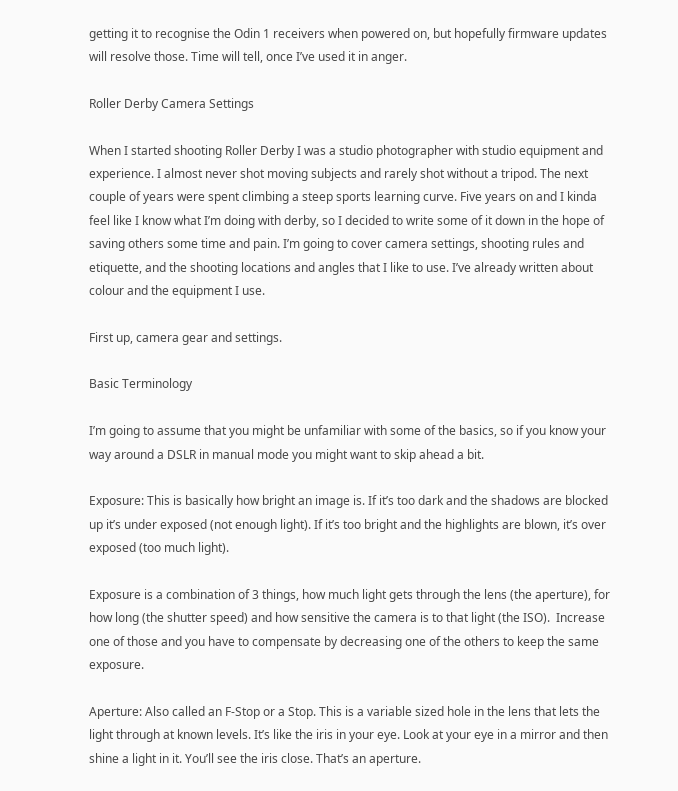getting it to recognise the Odin 1 receivers when powered on, but hopefully firmware updates will resolve those. Time will tell, once I’ve used it in anger.

Roller Derby Camera Settings

When I started shooting Roller Derby I was a studio photographer with studio equipment and experience. I almost never shot moving subjects and rarely shot without a tripod. The next couple of years were spent climbing a steep sports learning curve. Five years on and I kinda feel like I know what I’m doing with derby, so I decided to write some of it down in the hope of saving others some time and pain. I’m going to cover camera settings, shooting rules and etiquette, and the shooting locations and angles that I like to use. I’ve already written about colour and the equipment I use.

First up, camera gear and settings.

Basic Terminology

I’m going to assume that you might be unfamiliar with some of the basics, so if you know your way around a DSLR in manual mode you might want to skip ahead a bit.

Exposure: This is basically how bright an image is. If it’s too dark and the shadows are blocked up it’s under exposed (not enough light). If it’s too bright and the highlights are blown, it’s over exposed (too much light).

Exposure is a combination of 3 things, how much light gets through the lens (the aperture), for how long (the shutter speed) and how sensitive the camera is to that light (the ISO).  Increase one of those and you have to compensate by decreasing one of the others to keep the same exposure.

Aperture: Also called an F-Stop or a Stop. This is a variable sized hole in the lens that lets the light through at known levels. It’s like the iris in your eye. Look at your eye in a mirror and then shine a light in it. You’ll see the iris close. That’s an aperture.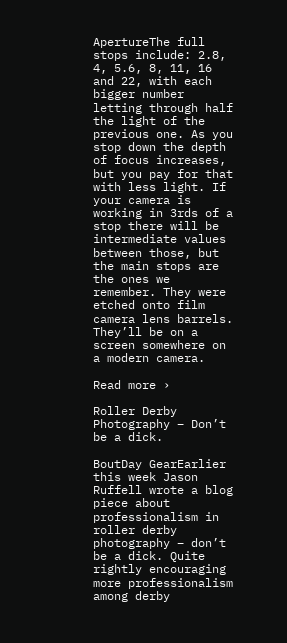ApertureThe full stops include: 2.8, 4, 5.6, 8, 11, 16 and 22, with each bigger number letting through half the light of the previous one. As you stop down the depth of focus increases, but you pay for that with less light. If your camera is working in 3rds of a stop there will be intermediate values between those, but the main stops are the ones we remember. They were etched onto film camera lens barrels. They’ll be on a screen somewhere on a modern camera.

Read more ›

Roller Derby Photography – Don’t be a dick.

BoutDay GearEarlier this week Jason Ruffell wrote a blog piece about professionalism in roller derby photography – don’t be a dick. Quite rightly encouraging more professionalism among derby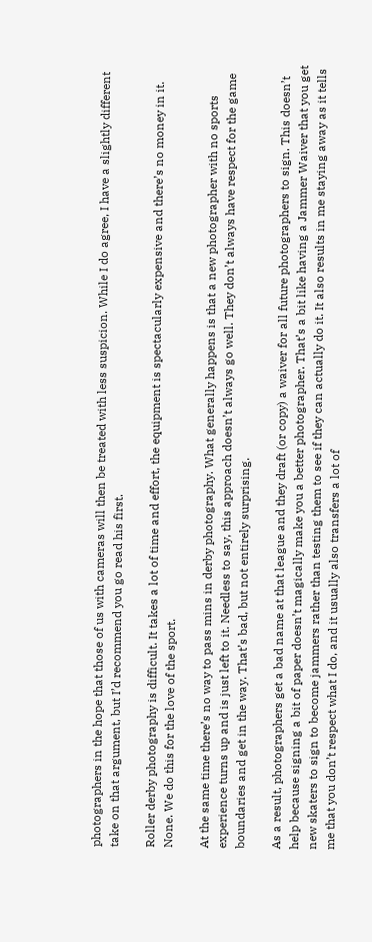photographers in the hope that those of us with cameras will then be treated with less suspicion. While I do agree, I have a slightly different take on that argument, but I’d recommend you go read his first.

Roller derby photography is difficult. It takes a lot of time and effort, the equipment is spectacularly expensive and there’s no money in it. None. We do this for the love of the sport.

At the same time there’s no way to pass mins in derby photography. What generally happens is that a new photographer with no sports experience turns up and is just left to it. Needless to say, this approach doesn’t always go well. They don’t always have respect for the game boundaries and get in the way. That’s bad, but not entirely surprising.

As a result, photographers get a bad name at that league and they draft (or copy) a waiver for all future photographers to sign. This doesn’t help because signing a bit of paper doesn’t magically make you a better photographer. That’s a bit like having a Jammer Waiver that you get new skaters to sign to become jammers rather than testing them to see if they can actually do it. It also results in me staying away as it tells me that you don’t respect what I do, and it usually also transfers a lot of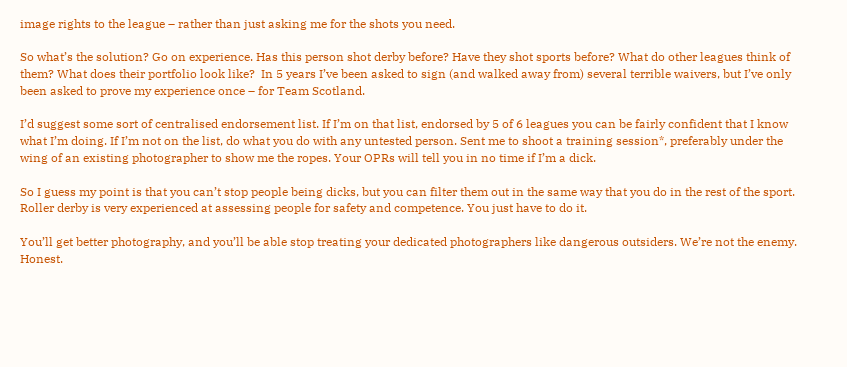image rights to the league – rather than just asking me for the shots you need.

So what’s the solution? Go on experience. Has this person shot derby before? Have they shot sports before? What do other leagues think of them? What does their portfolio look like?  In 5 years I’ve been asked to sign (and walked away from) several terrible waivers, but I’ve only been asked to prove my experience once – for Team Scotland.

I’d suggest some sort of centralised endorsement list. If I’m on that list, endorsed by 5 of 6 leagues you can be fairly confident that I know what I’m doing. If I’m not on the list, do what you do with any untested person. Sent me to shoot a training session*, preferably under the wing of an existing photographer to show me the ropes. Your OPRs will tell you in no time if I’m a dick.

So I guess my point is that you can’t stop people being dicks, but you can filter them out in the same way that you do in the rest of the sport. Roller derby is very experienced at assessing people for safety and competence. You just have to do it.

You’ll get better photography, and you’ll be able stop treating your dedicated photographers like dangerous outsiders. We’re not the enemy. Honest.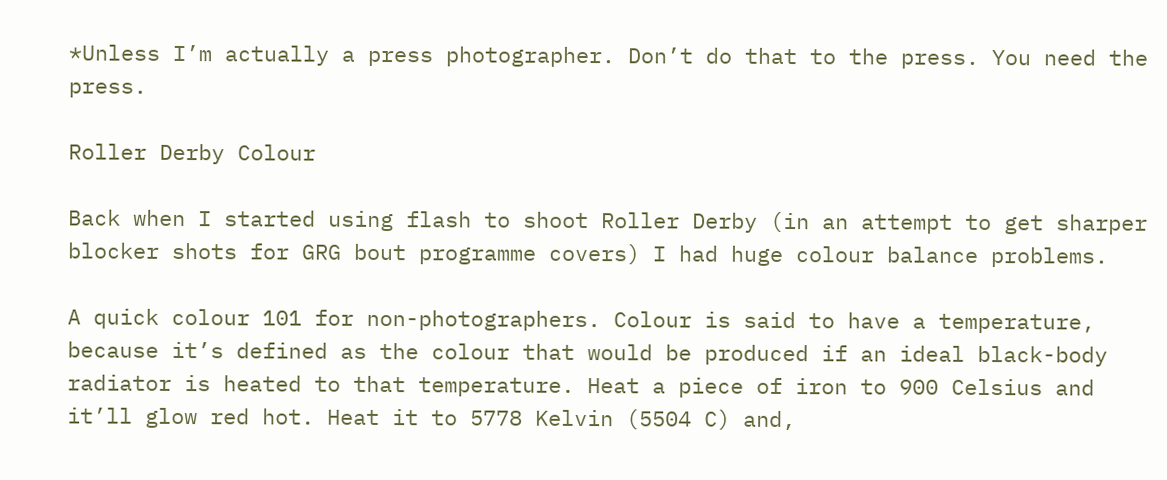*Unless I’m actually a press photographer. Don’t do that to the press. You need the press.

Roller Derby Colour

Back when I started using flash to shoot Roller Derby (in an attempt to get sharper blocker shots for GRG bout programme covers) I had huge colour balance problems.

A quick colour 101 for non-photographers. Colour is said to have a temperature, because it’s defined as the colour that would be produced if an ideal black-body radiator is heated to that temperature. Heat a piece of iron to 900 Celsius and it’ll glow red hot. Heat it to 5778 Kelvin (5504 C) and,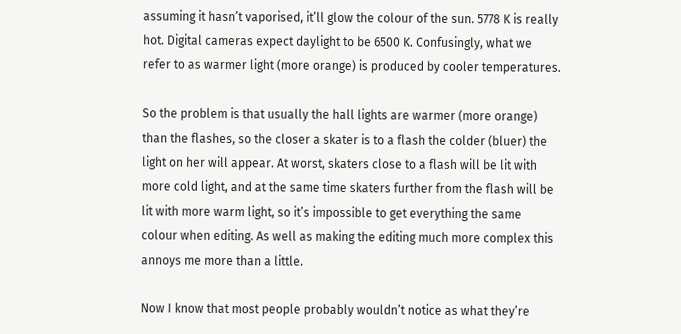assuming it hasn’t vaporised, it’ll glow the colour of the sun. 5778 K is really hot. Digital cameras expect daylight to be 6500 K. Confusingly, what we refer to as warmer light (more orange) is produced by cooler temperatures.

So the problem is that usually the hall lights are warmer (more orange) than the flashes, so the closer a skater is to a flash the colder (bluer) the light on her will appear. At worst, skaters close to a flash will be lit with more cold light, and at the same time skaters further from the flash will be lit with more warm light, so it’s impossible to get everything the same colour when editing. As well as making the editing much more complex this annoys me more than a little.

Now I know that most people probably wouldn’t notice as what they’re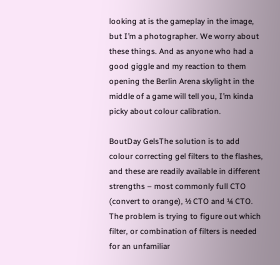looking at is the gameplay in the image, but I’m a photographer. We worry about these things. And as anyone who had a good giggle and my reaction to them opening the Berlin Arena skylight in the middle of a game will tell you, I’m kinda picky about colour calibration.

BoutDay GelsThe solution is to add colour correcting gel filters to the flashes, and these are readily available in different strengths – most commonly full CTO (convert to orange), ½ CTO and ¼ CTO. The problem is trying to figure out which filter, or combination of filters is needed for an unfamiliar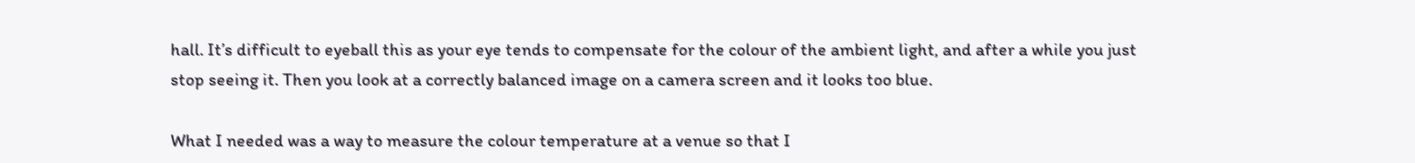hall. It’s difficult to eyeball this as your eye tends to compensate for the colour of the ambient light, and after a while you just stop seeing it. Then you look at a correctly balanced image on a camera screen and it looks too blue.

What I needed was a way to measure the colour temperature at a venue so that I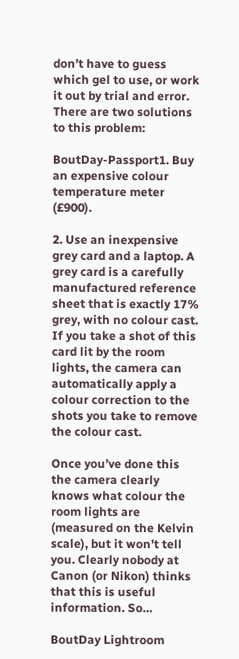don’t have to guess which gel to use, or work it out by trial and error. There are two solutions to this problem:

BoutDay-Passport1. Buy an expensive colour temperature meter (£900).

2. Use an inexpensive grey card and a laptop. A grey card is a carefully manufactured reference sheet that is exactly 17% grey, with no colour cast. If you take a shot of this card lit by the room lights, the camera can automatically apply a colour correction to the shots you take to remove the colour cast.

Once you’ve done this the camera clearly knows what colour the room lights are (measured on the Kelvin scale), but it won’t tell you. Clearly nobody at Canon (or Nikon) thinks that this is useful information. So…

BoutDay Lightroom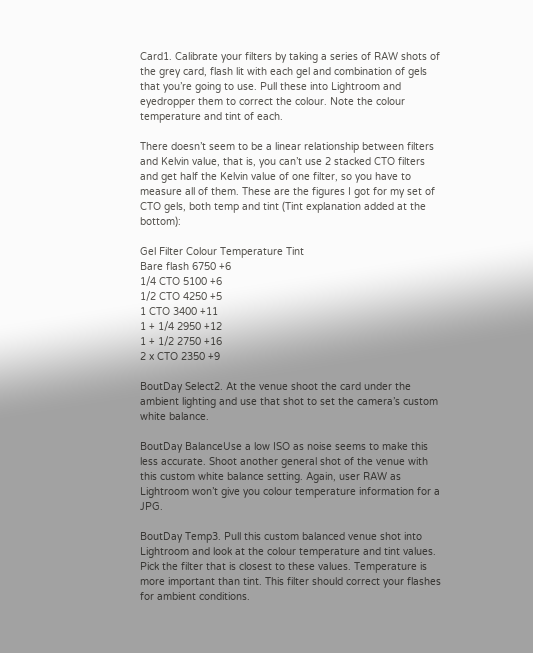Card1. Calibrate your filters by taking a series of RAW shots of the grey card, flash lit with each gel and combination of gels that you’re going to use. Pull these into Lightroom and eyedropper them to correct the colour. Note the colour temperature and tint of each.

There doesn’t seem to be a linear relationship between filters and Kelvin value, that is, you can’t use 2 stacked CTO filters and get half the Kelvin value of one filter, so you have to measure all of them. These are the figures I got for my set of CTO gels, both temp and tint (Tint explanation added at the bottom):

Gel Filter Colour Temperature Tint
Bare flash 6750 +6
1/4 CTO 5100 +6
1/2 CTO 4250 +5
1 CTO 3400 +11
1 + 1/4 2950 +12
1 + 1/2 2750 +16
2 x CTO 2350 +9

BoutDay Select2. At the venue shoot the card under the ambient lighting and use that shot to set the camera’s custom white balance.

BoutDay BalanceUse a low ISO as noise seems to make this less accurate. Shoot another general shot of the venue with this custom white balance setting. Again, user RAW as Lightroom won’t give you colour temperature information for a JPG.

BoutDay Temp3. Pull this custom balanced venue shot into Lightroom and look at the colour temperature and tint values. Pick the filter that is closest to these values. Temperature is more important than tint. This filter should correct your flashes for ambient conditions.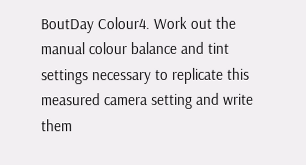BoutDay Colour4. Work out the manual colour balance and tint settings necessary to replicate this measured camera setting and write them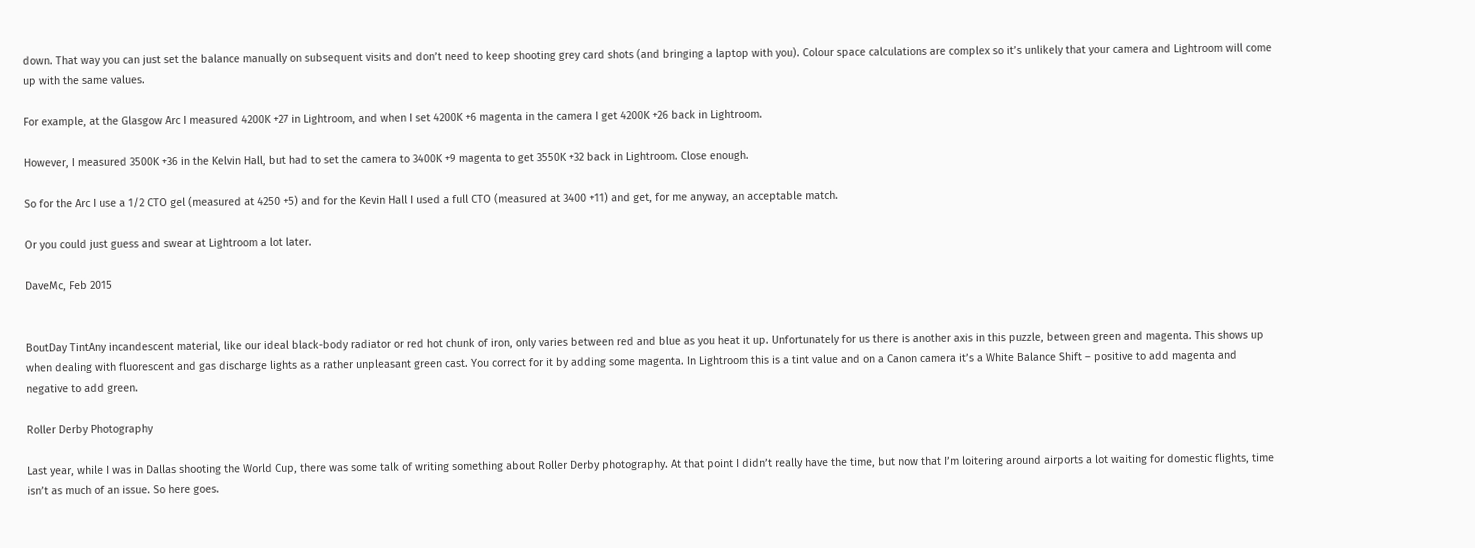down. That way you can just set the balance manually on subsequent visits and don’t need to keep shooting grey card shots (and bringing a laptop with you). Colour space calculations are complex so it’s unlikely that your camera and Lightroom will come up with the same values.

For example, at the Glasgow Arc I measured 4200K +27 in Lightroom, and when I set 4200K +6 magenta in the camera I get 4200K +26 back in Lightroom.

However, I measured 3500K +36 in the Kelvin Hall, but had to set the camera to 3400K +9 magenta to get 3550K +32 back in Lightroom. Close enough.

So for the Arc I use a 1/2 CTO gel (measured at 4250 +5) and for the Kevin Hall I used a full CTO (measured at 3400 +11) and get, for me anyway, an acceptable match.

Or you could just guess and swear at Lightroom a lot later.

DaveMc, Feb 2015


BoutDay TintAny incandescent material, like our ideal black-body radiator or red hot chunk of iron, only varies between red and blue as you heat it up. Unfortunately for us there is another axis in this puzzle, between green and magenta. This shows up when dealing with fluorescent and gas discharge lights as a rather unpleasant green cast. You correct for it by adding some magenta. In Lightroom this is a tint value and on a Canon camera it’s a White Balance Shift – positive to add magenta and negative to add green.

Roller Derby Photography

Last year, while I was in Dallas shooting the World Cup, there was some talk of writing something about Roller Derby photography. At that point I didn’t really have the time, but now that I’m loitering around airports a lot waiting for domestic flights, time isn’t as much of an issue. So here goes.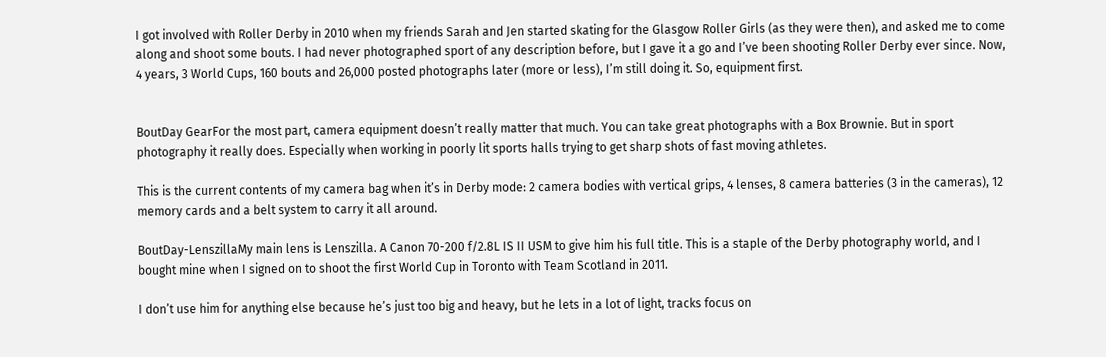I got involved with Roller Derby in 2010 when my friends Sarah and Jen started skating for the Glasgow Roller Girls (as they were then), and asked me to come along and shoot some bouts. I had never photographed sport of any description before, but I gave it a go and I’ve been shooting Roller Derby ever since. Now, 4 years, 3 World Cups, 160 bouts and 26,000 posted photographs later (more or less), I’m still doing it. So, equipment first.


BoutDay GearFor the most part, camera equipment doesn’t really matter that much. You can take great photographs with a Box Brownie. But in sport photography it really does. Especially when working in poorly lit sports halls trying to get sharp shots of fast moving athletes.

This is the current contents of my camera bag when it’s in Derby mode: 2 camera bodies with vertical grips, 4 lenses, 8 camera batteries (3 in the cameras), 12 memory cards and a belt system to carry it all around.

BoutDay-LenszillaMy main lens is Lenszilla. A Canon 70-200 f/2.8L IS II USM to give him his full title. This is a staple of the Derby photography world, and I bought mine when I signed on to shoot the first World Cup in Toronto with Team Scotland in 2011.

I don’t use him for anything else because he’s just too big and heavy, but he lets in a lot of light, tracks focus on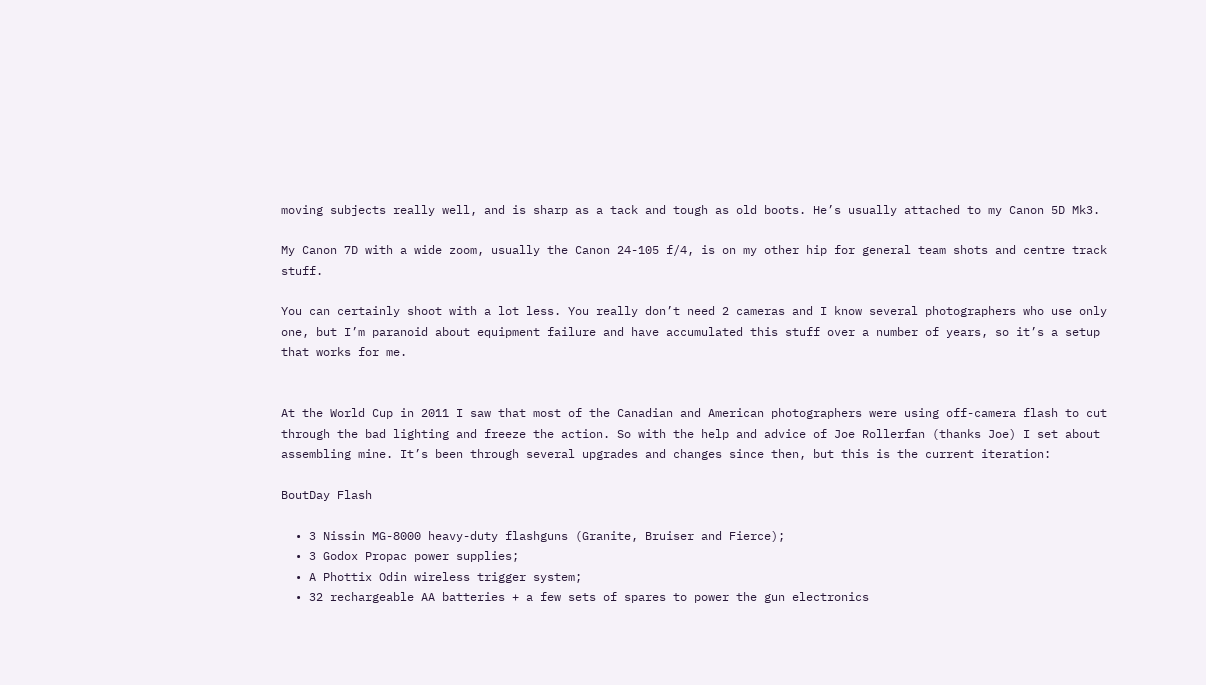moving subjects really well, and is sharp as a tack and tough as old boots. He’s usually attached to my Canon 5D Mk3.

My Canon 7D with a wide zoom, usually the Canon 24-105 f/4, is on my other hip for general team shots and centre track stuff.

You can certainly shoot with a lot less. You really don’t need 2 cameras and I know several photographers who use only one, but I’m paranoid about equipment failure and have accumulated this stuff over a number of years, so it’s a setup that works for me.


At the World Cup in 2011 I saw that most of the Canadian and American photographers were using off-camera flash to cut through the bad lighting and freeze the action. So with the help and advice of Joe Rollerfan (thanks Joe) I set about assembling mine. It’s been through several upgrades and changes since then, but this is the current iteration:

BoutDay Flash

  • 3 Nissin MG-8000 heavy-duty flashguns (Granite, Bruiser and Fierce);
  • 3 Godox Propac power supplies;
  • A Phottix Odin wireless trigger system;
  • 32 rechargeable AA batteries + a few sets of spares to power the gun electronics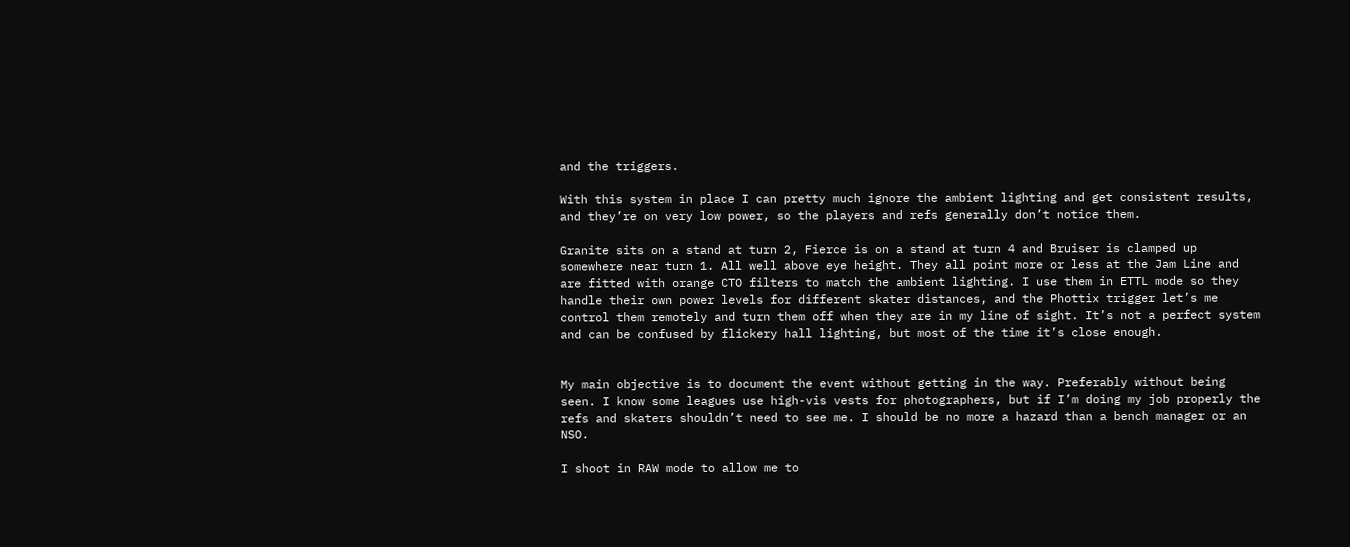and the triggers.

With this system in place I can pretty much ignore the ambient lighting and get consistent results, and they’re on very low power, so the players and refs generally don’t notice them.

Granite sits on a stand at turn 2, Fierce is on a stand at turn 4 and Bruiser is clamped up somewhere near turn 1. All well above eye height. They all point more or less at the Jam Line and are fitted with orange CTO filters to match the ambient lighting. I use them in ETTL mode so they handle their own power levels for different skater distances, and the Phottix trigger let’s me control them remotely and turn them off when they are in my line of sight. It’s not a perfect system and can be confused by flickery hall lighting, but most of the time it’s close enough.


My main objective is to document the event without getting in the way. Preferably without being seen. I know some leagues use high-vis vests for photographers, but if I’m doing my job properly the refs and skaters shouldn’t need to see me. I should be no more a hazard than a bench manager or an NSO.

I shoot in RAW mode to allow me to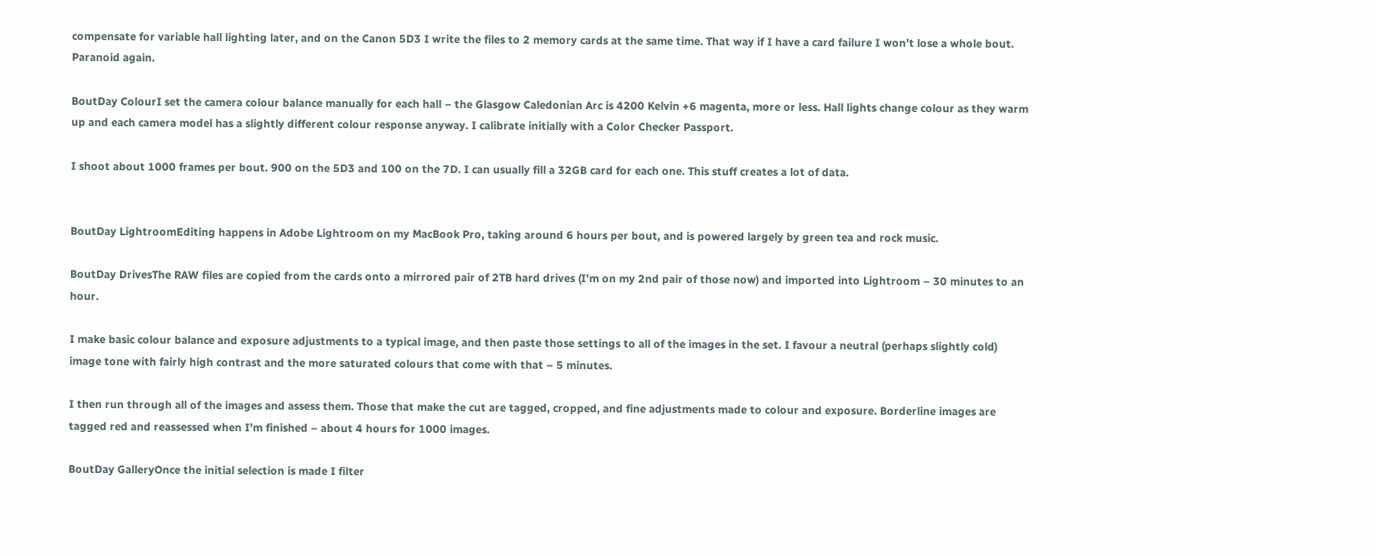compensate for variable hall lighting later, and on the Canon 5D3 I write the files to 2 memory cards at the same time. That way if I have a card failure I won’t lose a whole bout. Paranoid again.

BoutDay ColourI set the camera colour balance manually for each hall – the Glasgow Caledonian Arc is 4200 Kelvin +6 magenta, more or less. Hall lights change colour as they warm up and each camera model has a slightly different colour response anyway. I calibrate initially with a Color Checker Passport.

I shoot about 1000 frames per bout. 900 on the 5D3 and 100 on the 7D. I can usually fill a 32GB card for each one. This stuff creates a lot of data.


BoutDay LightroomEditing happens in Adobe Lightroom on my MacBook Pro, taking around 6 hours per bout, and is powered largely by green tea and rock music.

BoutDay DrivesThe RAW files are copied from the cards onto a mirrored pair of 2TB hard drives (I’m on my 2nd pair of those now) and imported into Lightroom – 30 minutes to an hour.

I make basic colour balance and exposure adjustments to a typical image, and then paste those settings to all of the images in the set. I favour a neutral (perhaps slightly cold) image tone with fairly high contrast and the more saturated colours that come with that – 5 minutes.

I then run through all of the images and assess them. Those that make the cut are tagged, cropped, and fine adjustments made to colour and exposure. Borderline images are tagged red and reassessed when I’m finished – about 4 hours for 1000 images.

BoutDay GalleryOnce the initial selection is made I filter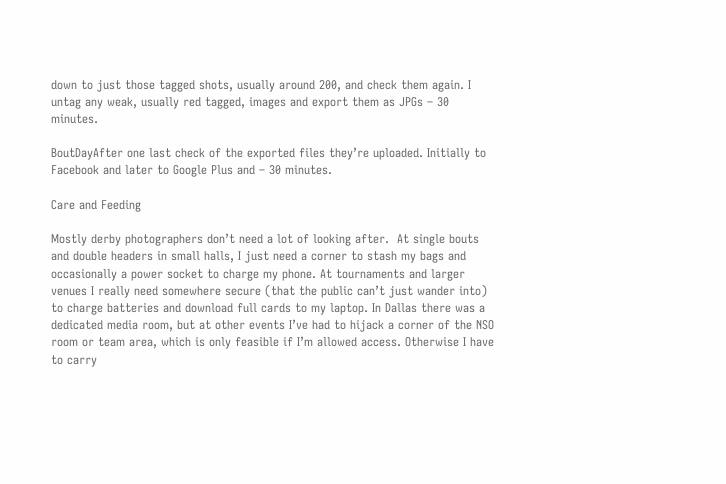down to just those tagged shots, usually around 200, and check them again. I untag any weak, usually red tagged, images and export them as JPGs – 30 minutes.

BoutDayAfter one last check of the exported files they’re uploaded. Initially to Facebook and later to Google Plus and – 30 minutes.

Care and Feeding

Mostly derby photographers don’t need a lot of looking after.  At single bouts and double headers in small halls, I just need a corner to stash my bags and occasionally a power socket to charge my phone. At tournaments and larger venues I really need somewhere secure (that the public can’t just wander into) to charge batteries and download full cards to my laptop. In Dallas there was a dedicated media room, but at other events I’ve had to hijack a corner of the NSO room or team area, which is only feasible if I’m allowed access. Otherwise I have to carry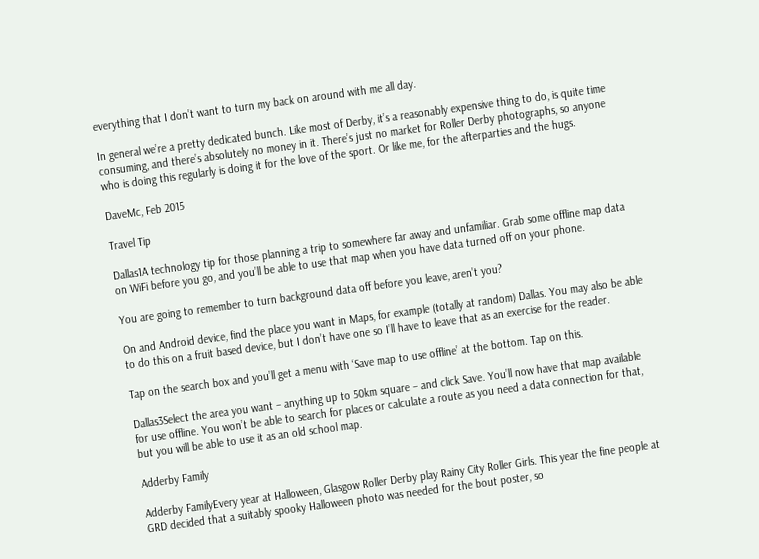everything that I don’t want to turn my back on around with me all day.

In general we’re a pretty dedicated bunch. Like most of Derby, it’s a reasonably expensive thing to do, is quite time consuming, and there’s absolutely no money in it. There’s just no market for Roller Derby photographs, so anyone who is doing this regularly is doing it for the love of the sport. Or like me, for the afterparties and the hugs.

DaveMc, Feb 2015

Travel Tip

Dallas1A technology tip for those planning a trip to somewhere far away and unfamiliar. Grab some offline map data on WiFi before you go, and you’ll be able to use that map when you have data turned off on your phone.

You are going to remember to turn background data off before you leave, aren’t you?

On and Android device, find the place you want in Maps, for example (totally at random) Dallas. You may also be able to do this on a fruit based device, but I don’t have one so I’ll have to leave that as an exercise for the reader.

Tap on the search box and you’ll get a menu with ‘Save map to use offline’ at the bottom. Tap on this.

Dallas3Select the area you want – anything up to 50km square – and click Save. You’ll now have that map available for use offline. You won’t be able to search for places or calculate a route as you need a data connection for that, but you will be able to use it as an old school map.

Adderby Family

Adderby FamilyEvery year at Halloween, Glasgow Roller Derby play Rainy City Roller Girls. This year the fine people at GRD decided that a suitably spooky Halloween photo was needed for the bout poster, so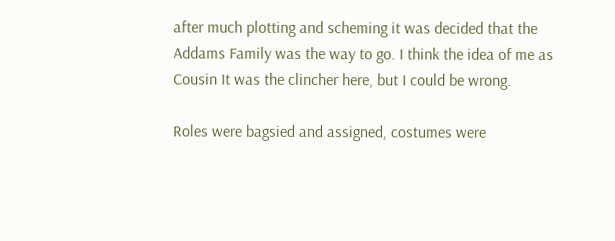after much plotting and scheming it was decided that the Addams Family was the way to go. I think the idea of me as Cousin It was the clincher here, but I could be wrong.

Roles were bagsied and assigned, costumes were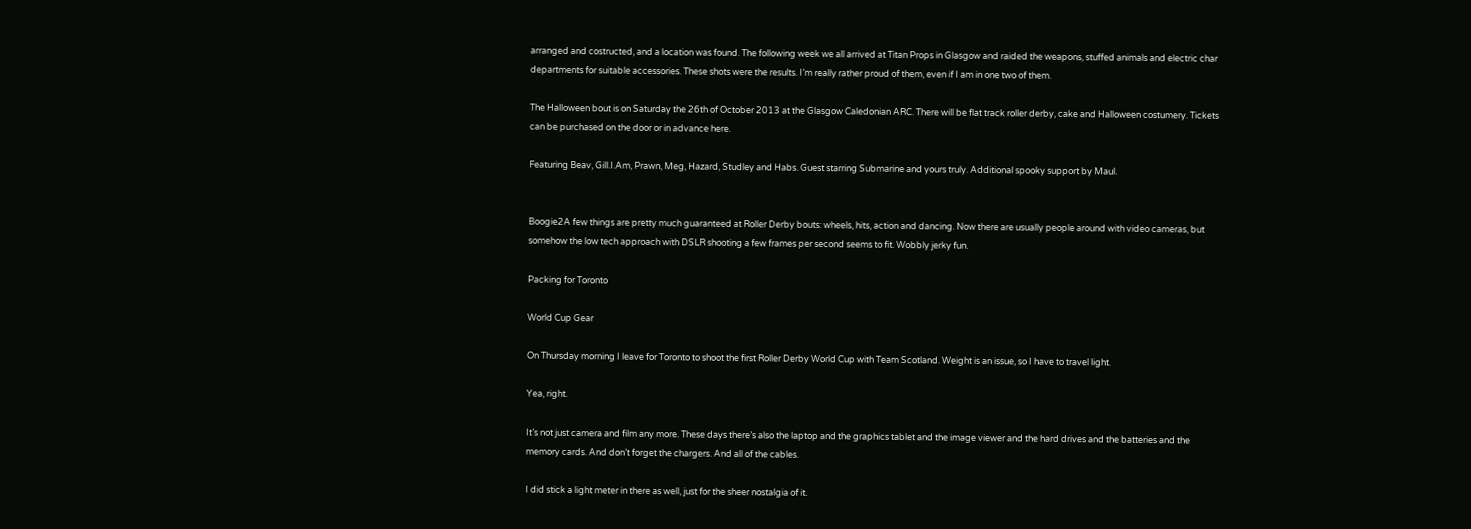arranged and costructed, and a location was found. The following week we all arrived at Titan Props in Glasgow and raided the weapons, stuffed animals and electric char departments for suitable accessories. These shots were the results. I’m really rather proud of them, even if I am in one two of them.

The Halloween bout is on Saturday the 26th of October 2013 at the Glasgow Caledonian ARC. There will be flat track roller derby, cake and Halloween costumery. Tickets can be purchased on the door or in advance here.

Featuring Beav, Gill.I.Am, Prawn, Meg, Hazard, Studley and Habs. Guest starring Submarine and yours truly. Additional spooky support by Maul.


Boogie2A few things are pretty much guaranteed at Roller Derby bouts: wheels, hits, action and dancing. Now there are usually people around with video cameras, but somehow the low tech approach with DSLR shooting a few frames per second seems to fit. Wobbly jerky fun.

Packing for Toronto

World Cup Gear

On Thursday morning I leave for Toronto to shoot the first Roller Derby World Cup with Team Scotland. Weight is an issue, so I have to travel light.

Yea, right.

It’s not just camera and film any more. These days there’s also the laptop and the graphics tablet and the image viewer and the hard drives and the batteries and the memory cards. And don’t forget the chargers. And all of the cables.

I did stick a light meter in there as well, just for the sheer nostalgia of it.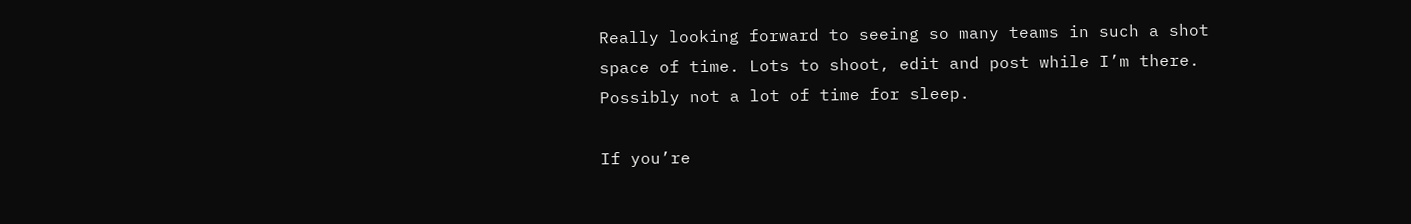Really looking forward to seeing so many teams in such a shot space of time. Lots to shoot, edit and post while I’m there. Possibly not a lot of time for sleep.

If you’re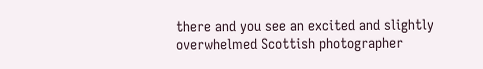there and you see an excited and slightly overwhelmed Scottish photographer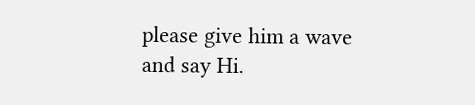please give him a wave and say Hi.